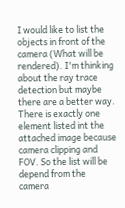I would like to list the objects in front of the camera (What will be rendered). I'm thinking about the ray trace detection but maybe there are a better way. There is exactly one element listed int the attached image because camera clipping and FOV. So the list will be depend from the camera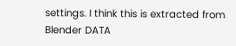settings. I think this is extracted from Blender DATA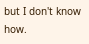but I don't know how.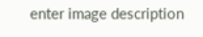enter image description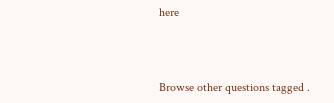here



Browse other questions tagged .